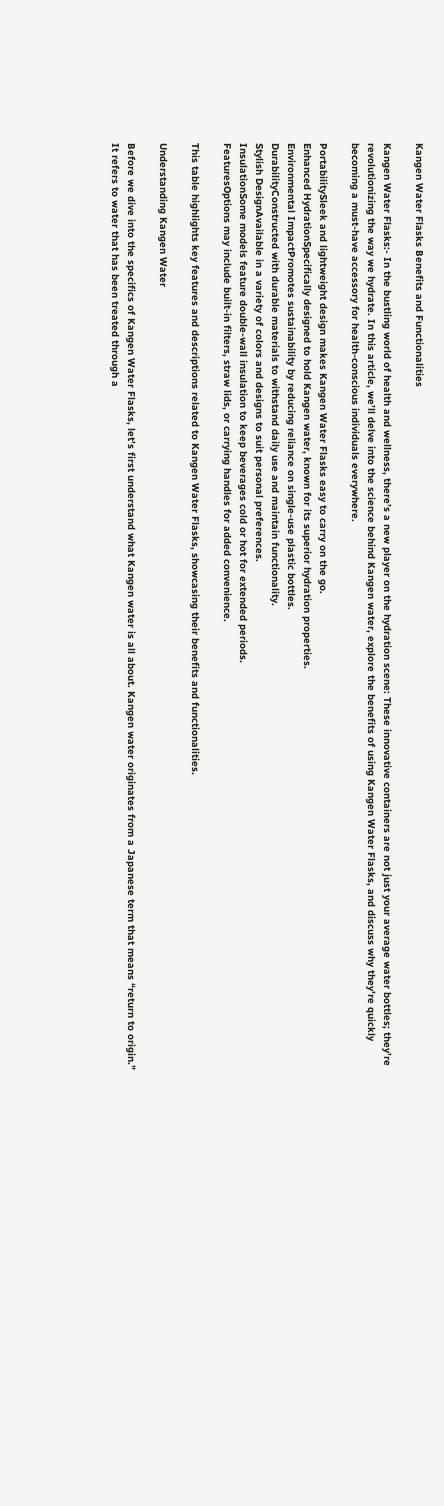Kangen Water Flasks Benefits and Functionalities

Kangen Water Flasks:- In the bustling world of health and wellness, there’s a new player on the hydration scene: These innovative containers are not just your average water bottles; they’re revolutionizing the way we hydrate. In this article, we’ll delve into the science behind Kangen water, explore the benefits of using Kangen Water Flasks, and discuss why they’re quickly becoming a must-have accessory for health-conscious individuals everywhere.

PortabilitySleek and lightweight design makes Kangen Water Flasks easy to carry on the go.
Enhanced HydrationSpecifically designed to hold Kangen water, known for its superior hydration properties.
Environmental ImpactPromotes sustainability by reducing reliance on single-use plastic bottles.
DurabilityConstructed with durable materials to withstand daily use and maintain functionality.
Stylish DesignAvailable in a variety of colors and designs to suit personal preferences.
InsulationSome models feature double-wall insulation to keep beverages cold or hot for extended periods.
FeaturesOptions may include built-in filters, straw lids, or carrying handles for added convenience.

This table highlights key features and descriptions related to Kangen Water Flasks, showcasing their benefits and functionalities.

Understanding Kangen Water

Before we dive into the specifics of Kangen Water Flasks, let’s first understand what Kangen water is all about. Kangen water originates from a Japanese term that means “return to origin.” It refers to water that has been treated through a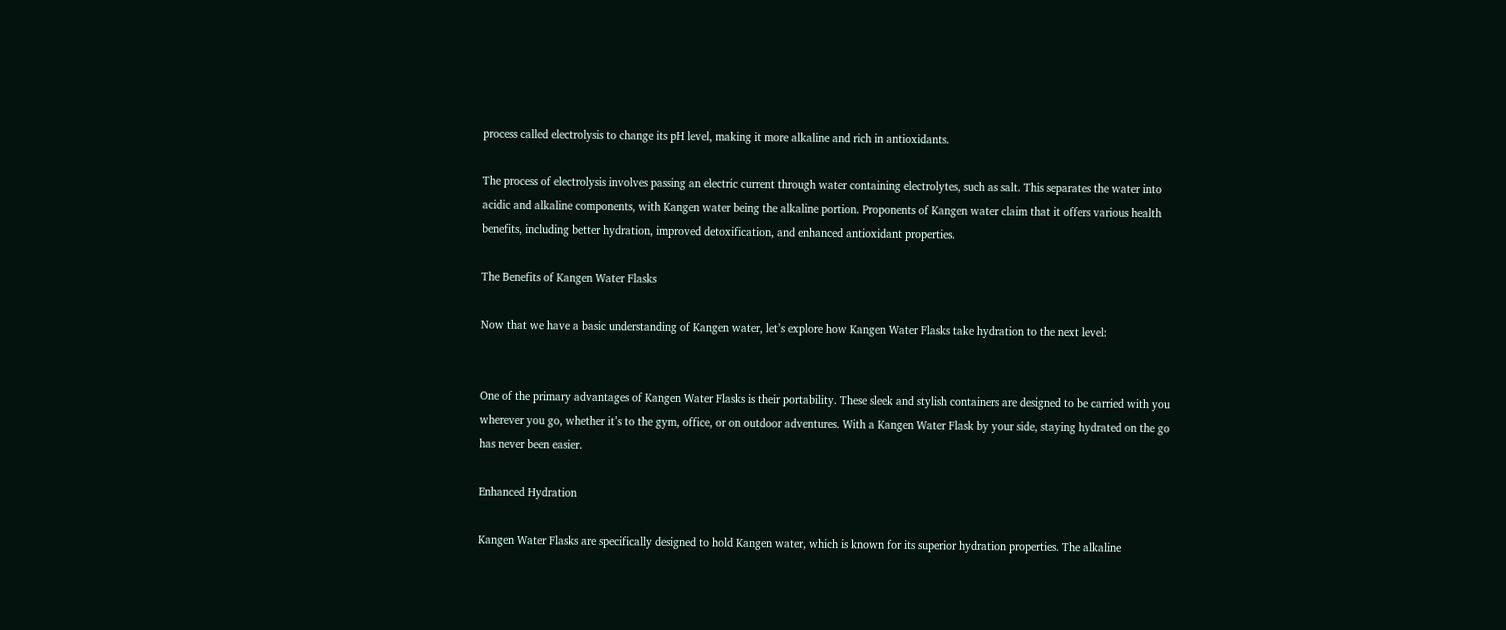process called electrolysis to change its pH level, making it more alkaline and rich in antioxidants.

The process of electrolysis involves passing an electric current through water containing electrolytes, such as salt. This separates the water into acidic and alkaline components, with Kangen water being the alkaline portion. Proponents of Kangen water claim that it offers various health benefits, including better hydration, improved detoxification, and enhanced antioxidant properties.

The Benefits of Kangen Water Flasks

Now that we have a basic understanding of Kangen water, let’s explore how Kangen Water Flasks take hydration to the next level:


One of the primary advantages of Kangen Water Flasks is their portability. These sleek and stylish containers are designed to be carried with you wherever you go, whether it’s to the gym, office, or on outdoor adventures. With a Kangen Water Flask by your side, staying hydrated on the go has never been easier.

Enhanced Hydration

Kangen Water Flasks are specifically designed to hold Kangen water, which is known for its superior hydration properties. The alkaline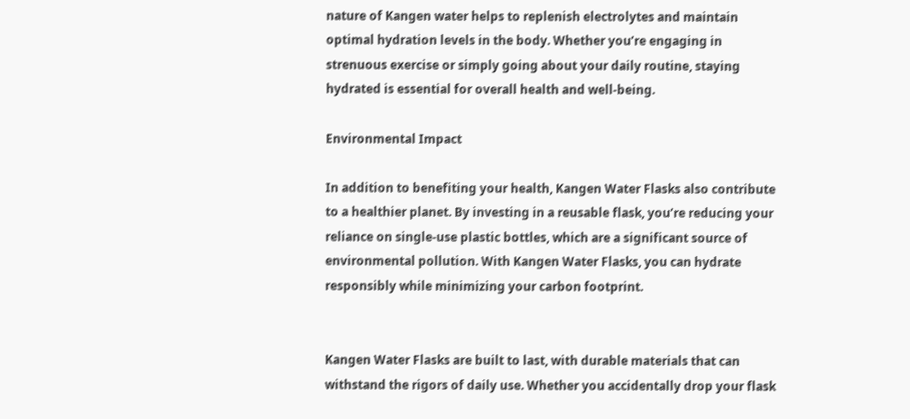nature of Kangen water helps to replenish electrolytes and maintain optimal hydration levels in the body. Whether you’re engaging in strenuous exercise or simply going about your daily routine, staying hydrated is essential for overall health and well-being.

Environmental Impact

In addition to benefiting your health, Kangen Water Flasks also contribute to a healthier planet. By investing in a reusable flask, you’re reducing your reliance on single-use plastic bottles, which are a significant source of environmental pollution. With Kangen Water Flasks, you can hydrate responsibly while minimizing your carbon footprint.


Kangen Water Flasks are built to last, with durable materials that can withstand the rigors of daily use. Whether you accidentally drop your flask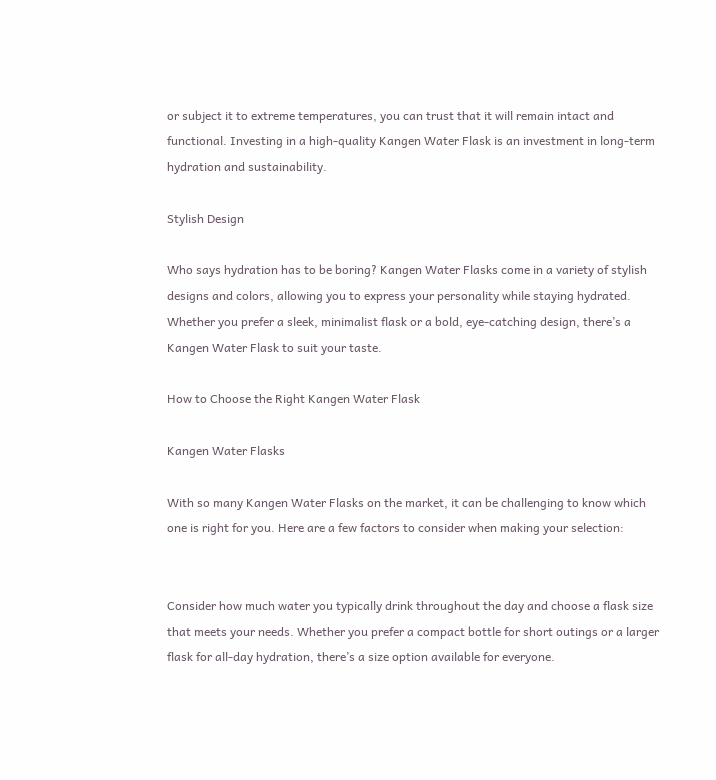or subject it to extreme temperatures, you can trust that it will remain intact and functional. Investing in a high-quality Kangen Water Flask is an investment in long-term hydration and sustainability.

Stylish Design

Who says hydration has to be boring? Kangen Water Flasks come in a variety of stylish designs and colors, allowing you to express your personality while staying hydrated. Whether you prefer a sleek, minimalist flask or a bold, eye-catching design, there’s a Kangen Water Flask to suit your taste.

How to Choose the Right Kangen Water Flask

Kangen Water Flasks

With so many Kangen Water Flasks on the market, it can be challenging to know which one is right for you. Here are a few factors to consider when making your selection:


Consider how much water you typically drink throughout the day and choose a flask size that meets your needs. Whether you prefer a compact bottle for short outings or a larger flask for all-day hydration, there’s a size option available for everyone.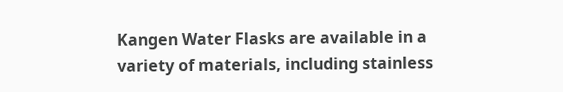Kangen Water Flasks are available in a variety of materials, including stainless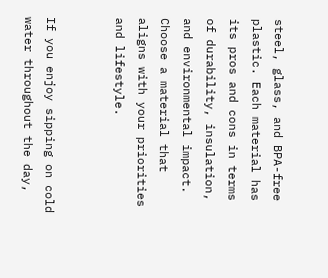steel, glass, and BPA-free plastic. Each material has its pros and cons in terms of durability, insulation, and environmental impact. Choose a material that aligns with your priorities and lifestyle.


If you enjoy sipping on cold water throughout the day,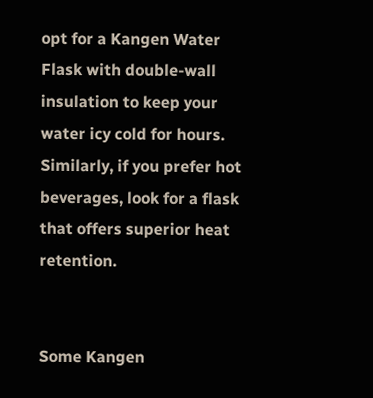opt for a Kangen Water Flask with double-wall insulation to keep your water icy cold for hours. Similarly, if you prefer hot beverages, look for a flask that offers superior heat retention.


Some Kangen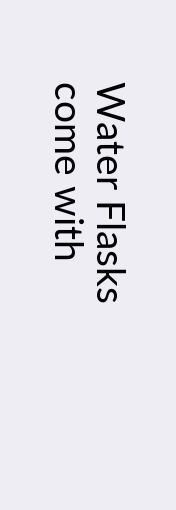Water Flasks come with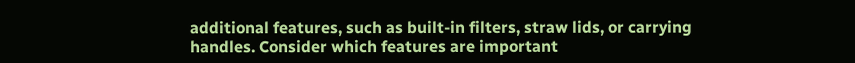additional features, such as built-in filters, straw lids, or carrying handles. Consider which features are important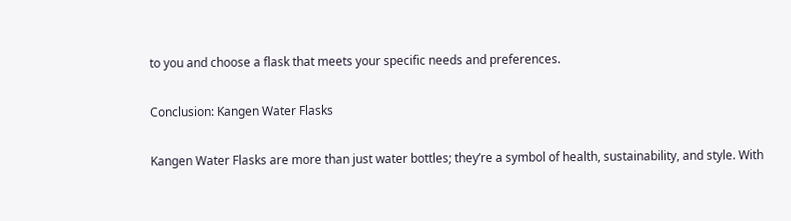to you and choose a flask that meets your specific needs and preferences.

Conclusion: Kangen Water Flasks

Kangen Water Flasks are more than just water bottles; they’re a symbol of health, sustainability, and style. With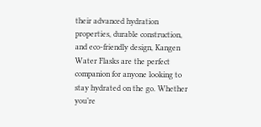their advanced hydration properties, durable construction, and eco-friendly design, Kangen Water Flasks are the perfect companion for anyone looking to stay hydrated on the go. Whether you’re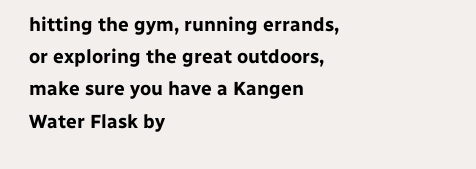hitting the gym, running errands, or exploring the great outdoors, make sure you have a Kangen Water Flask by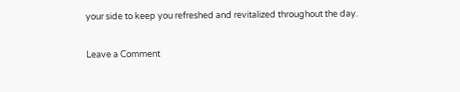your side to keep you refreshed and revitalized throughout the day.

Leave a Comment